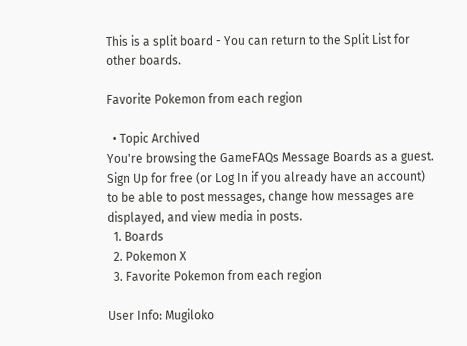This is a split board - You can return to the Split List for other boards.

Favorite Pokemon from each region

  • Topic Archived
You're browsing the GameFAQs Message Boards as a guest. Sign Up for free (or Log In if you already have an account) to be able to post messages, change how messages are displayed, and view media in posts.
  1. Boards
  2. Pokemon X
  3. Favorite Pokemon from each region

User Info: Mugiloko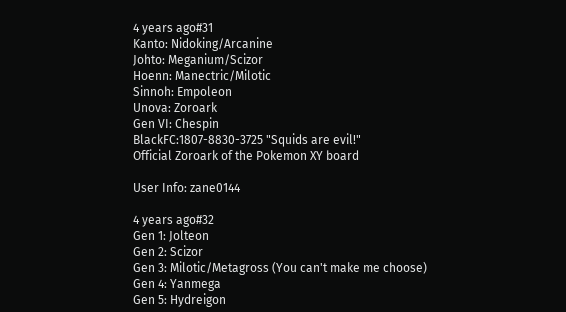4 years ago#31
Kanto: Nidoking/Arcanine
Johto: Meganium/Scizor
Hoenn: Manectric/Milotic
Sinnoh: Empoleon
Unova: Zoroark
Gen VI: Chespin
BlackFC:1807-8830-3725 "Squids are evil!"
Official Zoroark of the Pokemon XY board

User Info: zane0144

4 years ago#32
Gen 1: Jolteon
Gen 2: Scizor
Gen 3: Milotic/Metagross (You can't make me choose)
Gen 4: Yanmega
Gen 5: Hydreigon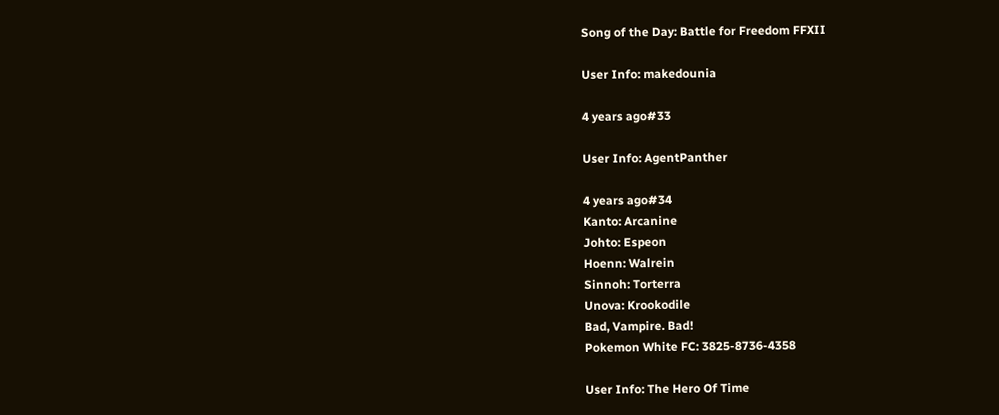Song of the Day: Battle for Freedom FFXII

User Info: makedounia

4 years ago#33

User Info: AgentPanther

4 years ago#34
Kanto: Arcanine
Johto: Espeon
Hoenn: Walrein
Sinnoh: Torterra
Unova: Krookodile
Bad, Vampire. Bad!
Pokemon White FC: 3825-8736-4358

User Info: The Hero Of Time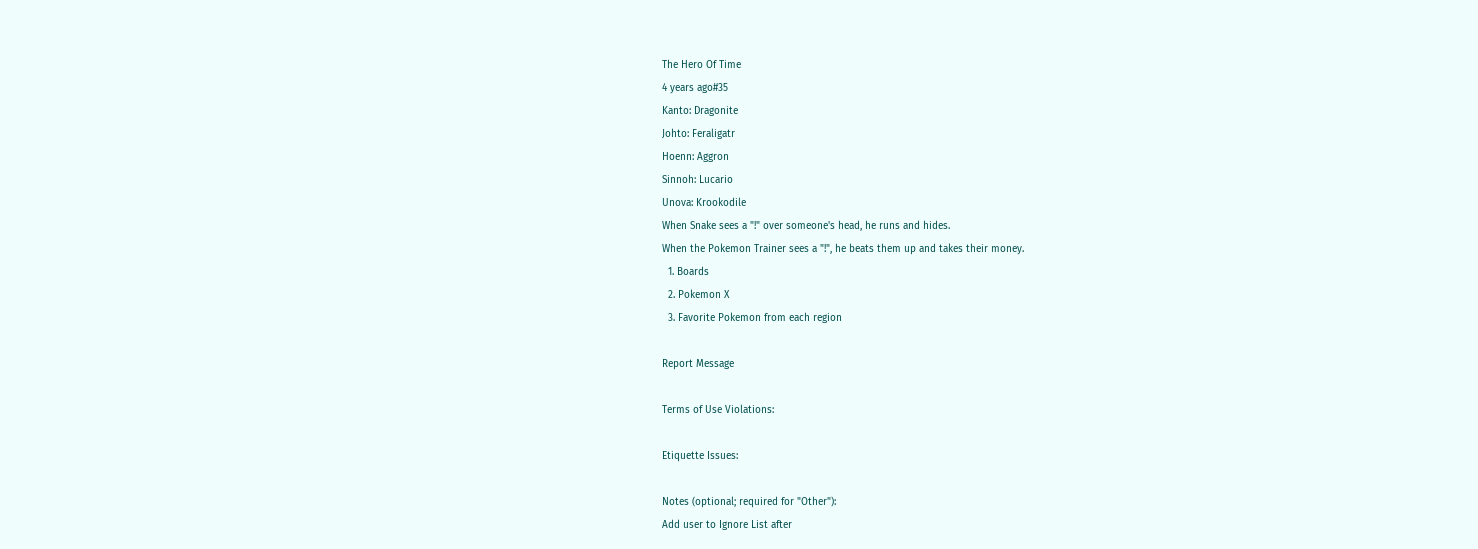The Hero Of Time
4 years ago#35
Kanto: Dragonite
Johto: Feraligatr
Hoenn: Aggron
Sinnoh: Lucario
Unova: Krookodile
When Snake sees a "!" over someone's head, he runs and hides.
When the Pokemon Trainer sees a "!", he beats them up and takes their money.
  1. Boards
  2. Pokemon X
  3. Favorite Pokemon from each region

Report Message

Terms of Use Violations:

Etiquette Issues:

Notes (optional; required for "Other"):
Add user to Ignore List after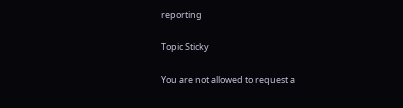reporting

Topic Sticky

You are not allowed to request a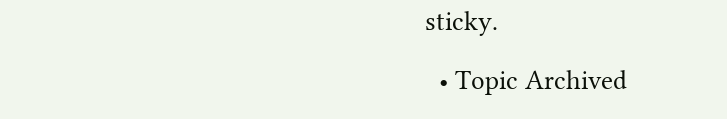sticky.

  • Topic Archived